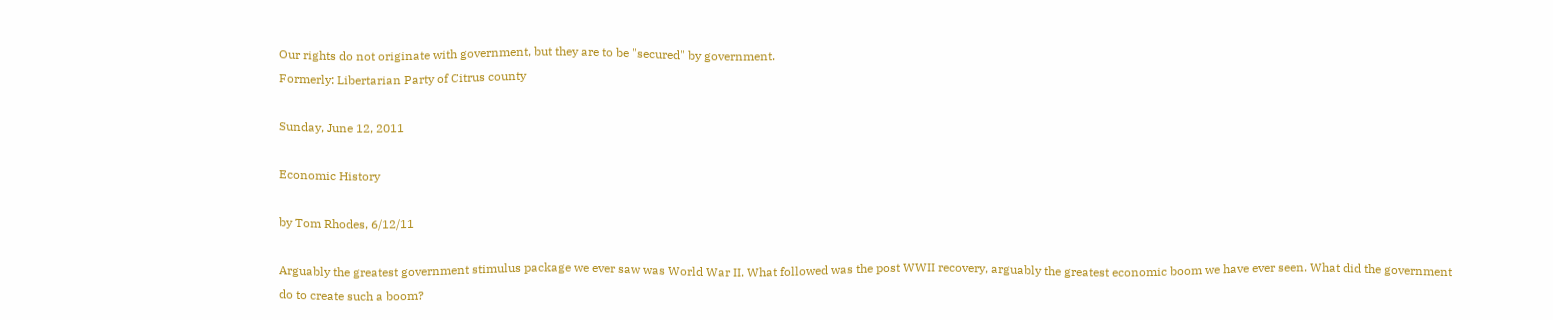Our rights do not originate with government, but they are to be "secured" by government.
Formerly: Libertarian Party of Citrus county

Sunday, June 12, 2011

Economic History

by Tom Rhodes, 6/12/11

Arguably the greatest government stimulus package we ever saw was World War II. What followed was the post WWII recovery, arguably the greatest economic boom we have ever seen. What did the government do to create such a boom?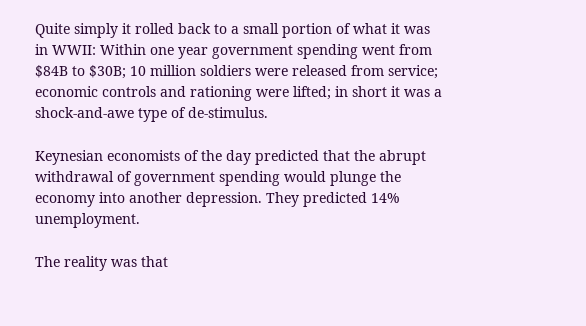Quite simply it rolled back to a small portion of what it was in WWII: Within one year government spending went from $84B to $30B; 10 million soldiers were released from service; economic controls and rationing were lifted; in short it was a shock-and-awe type of de-stimulus.

Keynesian economists of the day predicted that the abrupt withdrawal of government spending would plunge the economy into another depression. They predicted 14% unemployment.

The reality was that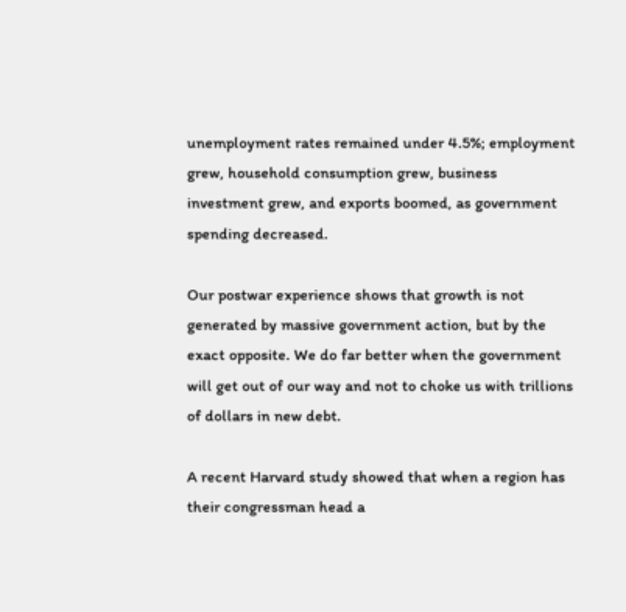unemployment rates remained under 4.5%; employment grew, household consumption grew, business investment grew, and exports boomed, as government spending decreased.

Our postwar experience shows that growth is not generated by massive government action, but by the exact opposite. We do far better when the government will get out of our way and not to choke us with trillions of dollars in new debt.

A recent Harvard study showed that when a region has their congressman head a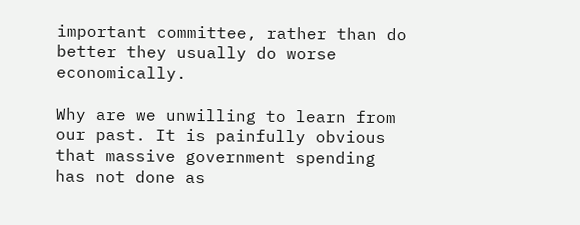important committee, rather than do better they usually do worse economically.

Why are we unwilling to learn from our past. It is painfully obvious that massive government spending has not done as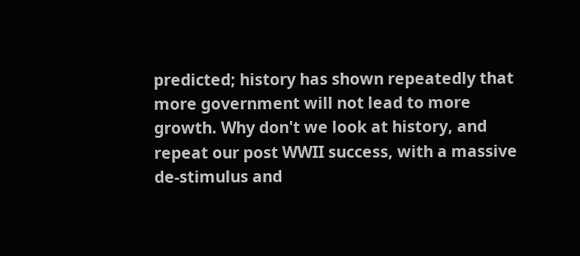predicted; history has shown repeatedly that more government will not lead to more growth. Why don't we look at history, and repeat our post WWII success, with a massive de-stimulus and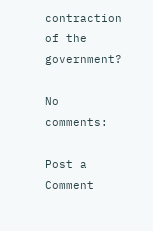contraction of the government?

No comments:

Post a Comment